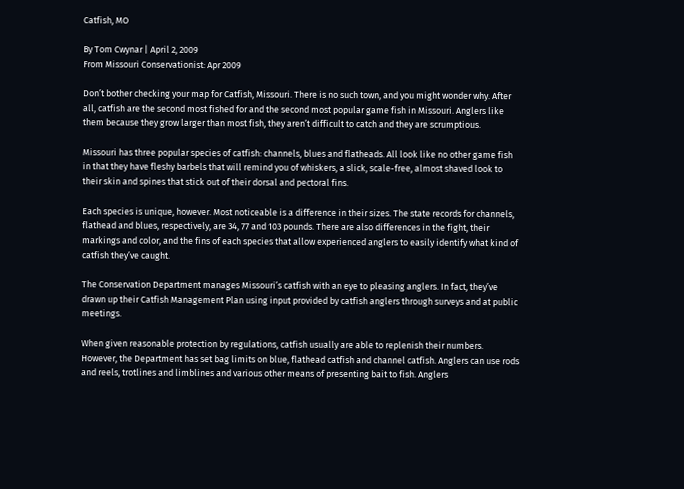Catfish, MO

By Tom Cwynar | April 2, 2009
From Missouri Conservationist: Apr 2009

Don’t bother checking your map for Catfish, Missouri. There is no such town, and you might wonder why. After all, catfish are the second most fished for and the second most popular game fish in Missouri. Anglers like them because they grow larger than most fish, they aren’t difficult to catch and they are scrumptious.

Missouri has three popular species of catfish: channels, blues and flatheads. All look like no other game fish in that they have fleshy barbels that will remind you of whiskers, a slick, scale-free, almost shaved look to their skin and spines that stick out of their dorsal and pectoral fins.

Each species is unique, however. Most noticeable is a difference in their sizes. The state records for channels, flathead and blues, respectively, are 34, 77 and 103 pounds. There are also differences in the fight, their markings and color, and the fins of each species that allow experienced anglers to easily identify what kind of catfish they’ve caught.

The Conservation Department manages Missouri’s catfish with an eye to pleasing anglers. In fact, they’ve drawn up their Catfish Management Plan using input provided by catfish anglers through surveys and at public meetings.

When given reasonable protection by regulations, catfish usually are able to replenish their numbers. However, the Department has set bag limits on blue, flathead catfish and channel catfish. Anglers can use rods and reels, trotlines and limblines and various other means of presenting bait to fish. Anglers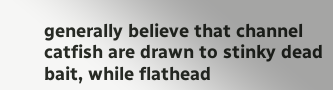generally believe that channel catfish are drawn to stinky dead bait, while flathead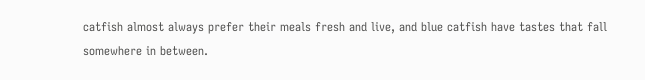catfish almost always prefer their meals fresh and live, and blue catfish have tastes that fall somewhere in between.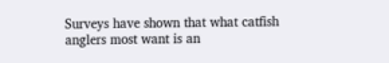Surveys have shown that what catfish anglers most want is an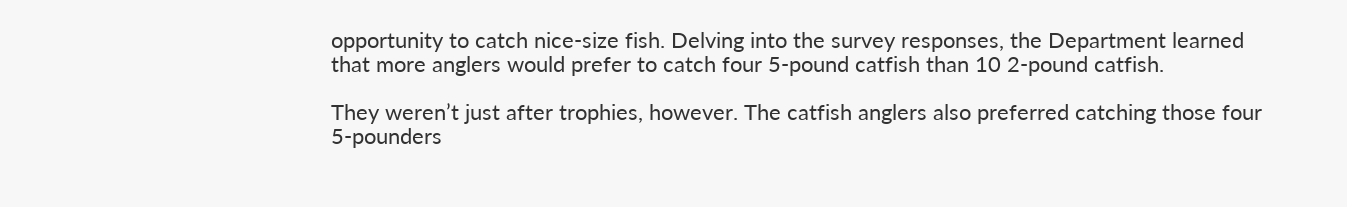opportunity to catch nice-size fish. Delving into the survey responses, the Department learned that more anglers would prefer to catch four 5-pound catfish than 10 2-pound catfish.

They weren’t just after trophies, however. The catfish anglers also preferred catching those four 5-pounders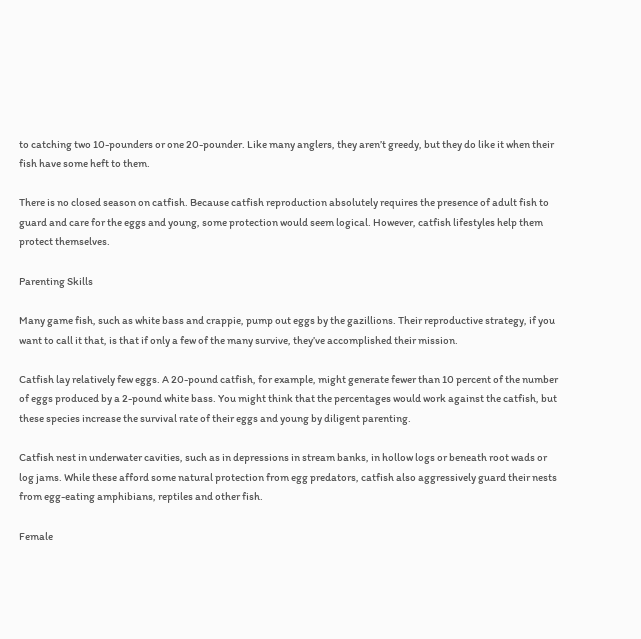to catching two 10-pounders or one 20-pounder. Like many anglers, they aren’t greedy, but they do like it when their fish have some heft to them.

There is no closed season on catfish. Because catfish reproduction absolutely requires the presence of adult fish to guard and care for the eggs and young, some protection would seem logical. However, catfish lifestyles help them protect themselves.

Parenting Skills

Many game fish, such as white bass and crappie, pump out eggs by the gazillions. Their reproductive strategy, if you want to call it that, is that if only a few of the many survive, they’ve accomplished their mission.

Catfish lay relatively few eggs. A 20-pound catfish, for example, might generate fewer than 10 percent of the number of eggs produced by a 2-pound white bass. You might think that the percentages would work against the catfish, but these species increase the survival rate of their eggs and young by diligent parenting.

Catfish nest in underwater cavities, such as in depressions in stream banks, in hollow logs or beneath root wads or log jams. While these afford some natural protection from egg predators, catfish also aggressively guard their nests from egg-eating amphibians, reptiles and other fish.

Female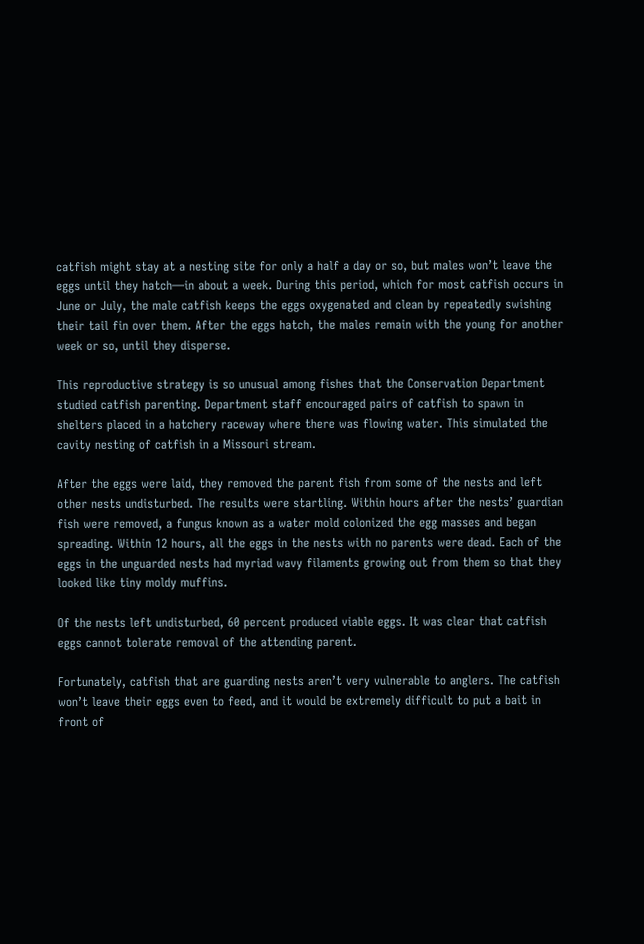catfish might stay at a nesting site for only a half a day or so, but males won’t leave the eggs until they hatch—in about a week. During this period, which for most catfish occurs in June or July, the male catfish keeps the eggs oxygenated and clean by repeatedly swishing their tail fin over them. After the eggs hatch, the males remain with the young for another week or so, until they disperse.

This reproductive strategy is so unusual among fishes that the Conservation Department studied catfish parenting. Department staff encouraged pairs of catfish to spawn in shelters placed in a hatchery raceway where there was flowing water. This simulated the cavity nesting of catfish in a Missouri stream.

After the eggs were laid, they removed the parent fish from some of the nests and left other nests undisturbed. The results were startling. Within hours after the nests’ guardian fish were removed, a fungus known as a water mold colonized the egg masses and began spreading. Within 12 hours, all the eggs in the nests with no parents were dead. Each of the eggs in the unguarded nests had myriad wavy filaments growing out from them so that they looked like tiny moldy muffins.

Of the nests left undisturbed, 60 percent produced viable eggs. It was clear that catfish eggs cannot tolerate removal of the attending parent.

Fortunately, catfish that are guarding nests aren’t very vulnerable to anglers. The catfish won’t leave their eggs even to feed, and it would be extremely difficult to put a bait in front of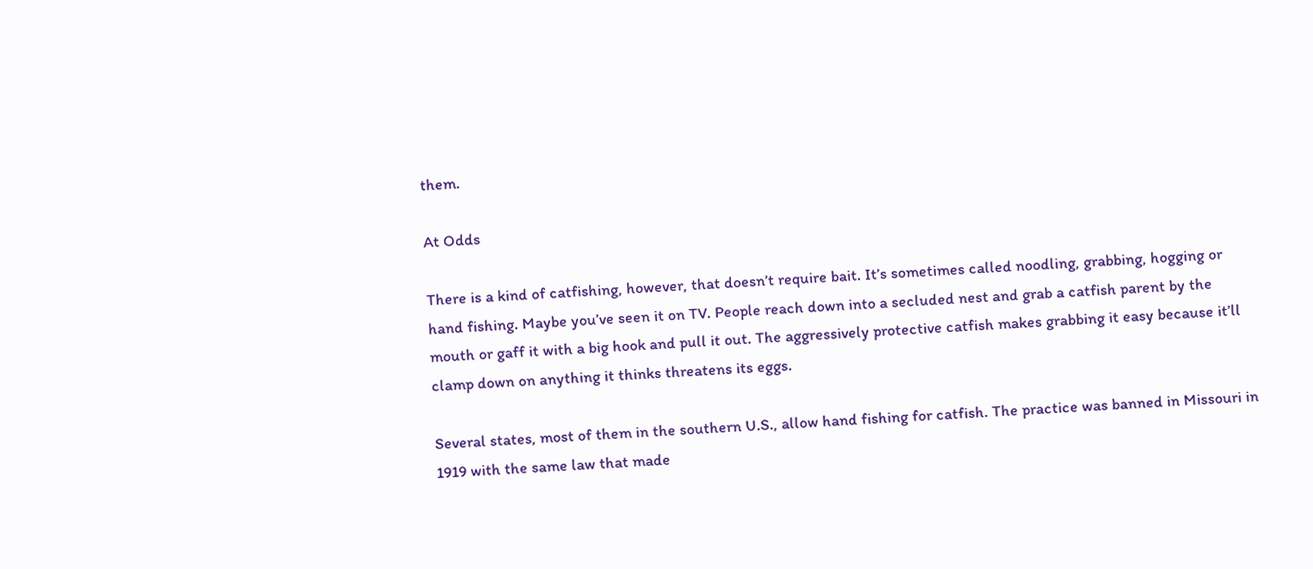them.

At Odds

There is a kind of catfishing, however, that doesn’t require bait. It’s sometimes called noodling, grabbing, hogging or hand fishing. Maybe you’ve seen it on TV. People reach down into a secluded nest and grab a catfish parent by the mouth or gaff it with a big hook and pull it out. The aggressively protective catfish makes grabbing it easy because it’ll clamp down on anything it thinks threatens its eggs.

Several states, most of them in the southern U.S., allow hand fishing for catfish. The practice was banned in Missouri in 1919 with the same law that made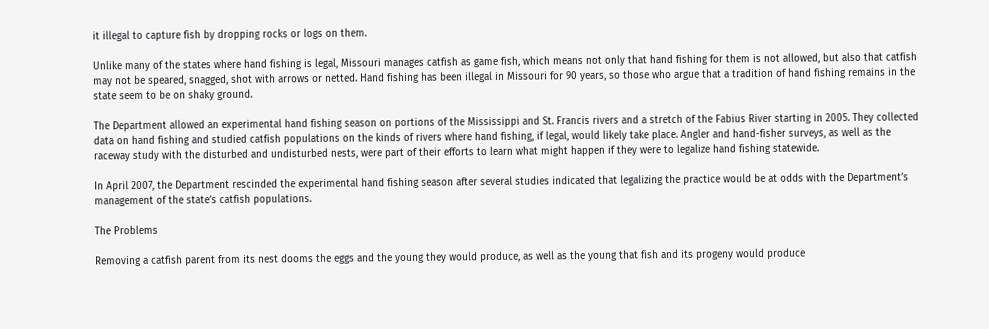it illegal to capture fish by dropping rocks or logs on them.

Unlike many of the states where hand fishing is legal, Missouri manages catfish as game fish, which means not only that hand fishing for them is not allowed, but also that catfish may not be speared, snagged, shot with arrows or netted. Hand fishing has been illegal in Missouri for 90 years, so those who argue that a tradition of hand fishing remains in the state seem to be on shaky ground.

The Department allowed an experimental hand fishing season on portions of the Mississippi and St. Francis rivers and a stretch of the Fabius River starting in 2005. They collected data on hand fishing and studied catfish populations on the kinds of rivers where hand fishing, if legal, would likely take place. Angler and hand-fisher surveys, as well as the raceway study with the disturbed and undisturbed nests, were part of their efforts to learn what might happen if they were to legalize hand fishing statewide.

In April 2007, the Department rescinded the experimental hand fishing season after several studies indicated that legalizing the practice would be at odds with the Department’s management of the state’s catfish populations.

The Problems

Removing a catfish parent from its nest dooms the eggs and the young they would produce, as well as the young that fish and its progeny would produce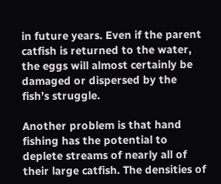in future years. Even if the parent catfish is returned to the water, the eggs will almost certainly be damaged or dispersed by the fish’s struggle.

Another problem is that hand fishing has the potential to deplete streams of nearly all of their large catfish. The densities of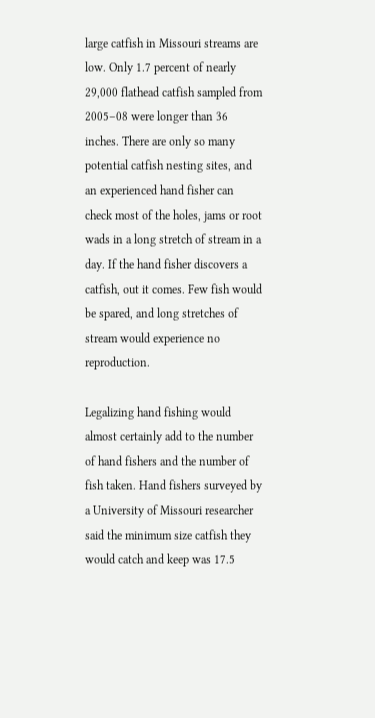large catfish in Missouri streams are low. Only 1.7 percent of nearly 29,000 flathead catfish sampled from 2005–08 were longer than 36 inches. There are only so many potential catfish nesting sites, and an experienced hand fisher can check most of the holes, jams or root wads in a long stretch of stream in a day. If the hand fisher discovers a catfish, out it comes. Few fish would be spared, and long stretches of stream would experience no reproduction.

Legalizing hand fishing would almost certainly add to the number of hand fishers and the number of fish taken. Hand fishers surveyed by a University of Missouri researcher said the minimum size catfish they would catch and keep was 17.5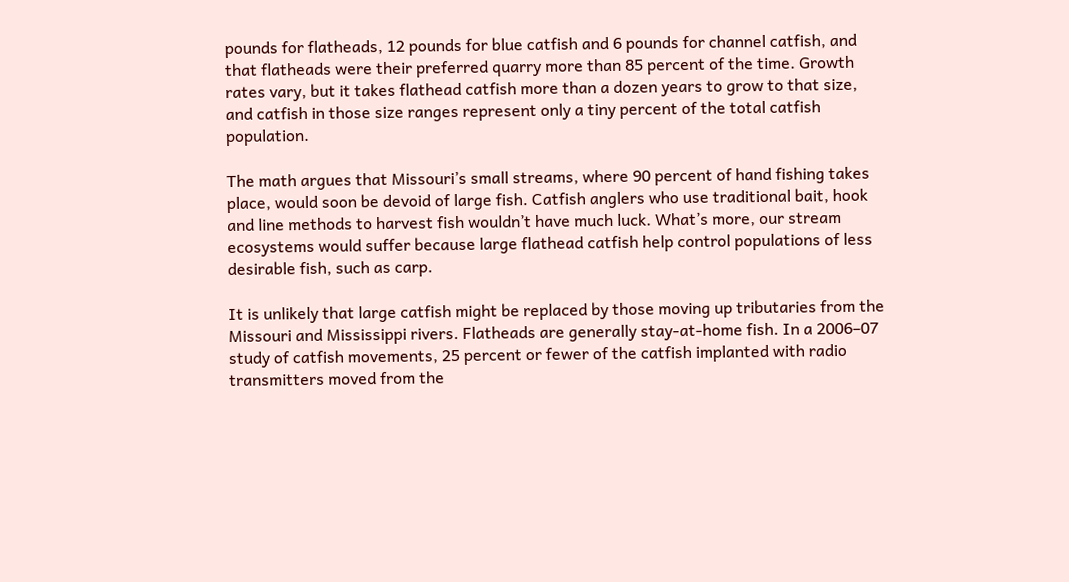pounds for flatheads, 12 pounds for blue catfish and 6 pounds for channel catfish, and that flatheads were their preferred quarry more than 85 percent of the time. Growth rates vary, but it takes flathead catfish more than a dozen years to grow to that size, and catfish in those size ranges represent only a tiny percent of the total catfish population.

The math argues that Missouri’s small streams, where 90 percent of hand fishing takes place, would soon be devoid of large fish. Catfish anglers who use traditional bait, hook and line methods to harvest fish wouldn’t have much luck. What’s more, our stream ecosystems would suffer because large flathead catfish help control populations of less desirable fish, such as carp.

It is unlikely that large catfish might be replaced by those moving up tributaries from the Missouri and Mississippi rivers. Flatheads are generally stay-at-home fish. In a 2006–07 study of catfish movements, 25 percent or fewer of the catfish implanted with radio transmitters moved from the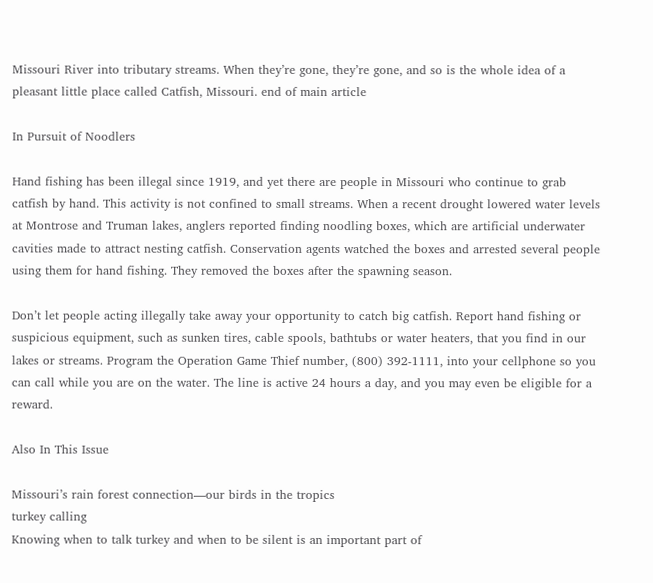Missouri River into tributary streams. When they’re gone, they’re gone, and so is the whole idea of a pleasant little place called Catfish, Missouri. end of main article

In Pursuit of Noodlers

Hand fishing has been illegal since 1919, and yet there are people in Missouri who continue to grab catfish by hand. This activity is not confined to small streams. When a recent drought lowered water levels at Montrose and Truman lakes, anglers reported finding noodling boxes, which are artificial underwater cavities made to attract nesting catfish. Conservation agents watched the boxes and arrested several people using them for hand fishing. They removed the boxes after the spawning season.

Don’t let people acting illegally take away your opportunity to catch big catfish. Report hand fishing or suspicious equipment, such as sunken tires, cable spools, bathtubs or water heaters, that you find in our lakes or streams. Program the Operation Game Thief number, (800) 392-1111, into your cellphone so you can call while you are on the water. The line is active 24 hours a day, and you may even be eligible for a reward.

Also In This Issue

Missouri’s rain forest connection—our birds in the tropics
turkey calling
Knowing when to talk turkey and when to be silent is an important part of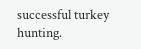successful turkey hunting.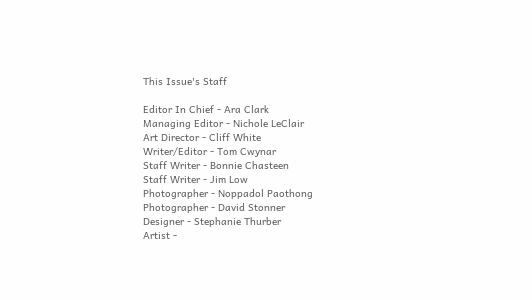This Issue's Staff

Editor In Chief - Ara Clark
Managing Editor - Nichole LeClair
Art Director - Cliff White
Writer/Editor - Tom Cwynar
Staff Writer - Bonnie Chasteen
Staff Writer - Jim Low
Photographer - Noppadol Paothong
Photographer - David Stonner
Designer - Stephanie Thurber
Artist -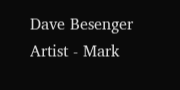Dave Besenger
Artist - Mark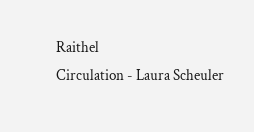Raithel
Circulation - Laura Scheuler